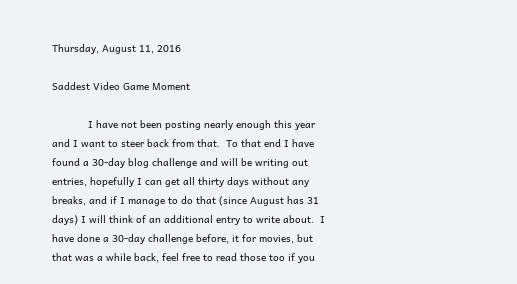Thursday, August 11, 2016

Saddest Video Game Moment

            I have not been posting nearly enough this year and I want to steer back from that.  To that end I have found a 30-day blog challenge and will be writing out entries, hopefully I can get all thirty days without any breaks, and if I manage to do that (since August has 31 days) I will think of an additional entry to write about.  I have done a 30-day challenge before, it for movies, but that was a while back, feel free to read those too if you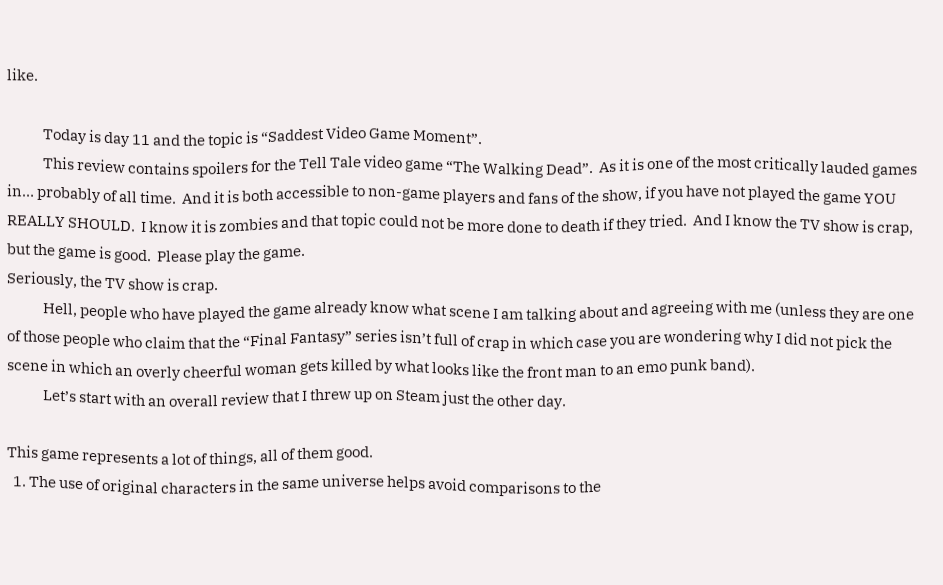like.

            Today is day 11 and the topic is “Saddest Video Game Moment”.
            This review contains spoilers for the Tell Tale video game “The Walking Dead”.  As it is one of the most critically lauded games in… probably of all time.  And it is both accessible to non-game players and fans of the show, if you have not played the game YOU REALLY SHOULD.  I know it is zombies and that topic could not be more done to death if they tried.  And I know the TV show is crap, but the game is good.  Please play the game.
Seriously, the TV show is crap.
            Hell, people who have played the game already know what scene I am talking about and agreeing with me (unless they are one of those people who claim that the “Final Fantasy” series isn’t full of crap in which case you are wondering why I did not pick the scene in which an overly cheerful woman gets killed by what looks like the front man to an emo punk band).
            Let’s start with an overall review that I threw up on Steam just the other day.

This game represents a lot of things, all of them good.
  1. The use of original characters in the same universe helps avoid comparisons to the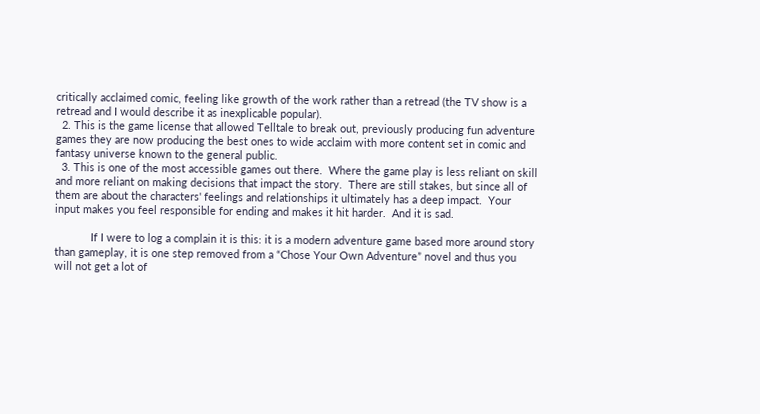critically acclaimed comic, feeling like growth of the work rather than a retread (the TV show is a retread and I would describe it as inexplicable popular).
  2. This is the game license that allowed Telltale to break out, previously producing fun adventure games they are now producing the best ones to wide acclaim with more content set in comic and fantasy universe known to the general public.
  3. This is one of the most accessible games out there.  Where the game play is less reliant on skill and more reliant on making decisions that impact the story.  There are still stakes, but since all of them are about the characters' feelings and relationships it ultimately has a deep impact.  Your input makes you feel responsible for ending and makes it hit harder.  And it is sad.

            If I were to log a complain it is this: it is a modern adventure game based more around story than gameplay, it is one step removed from a “Chose Your Own Adventure” novel and thus you will not get a lot of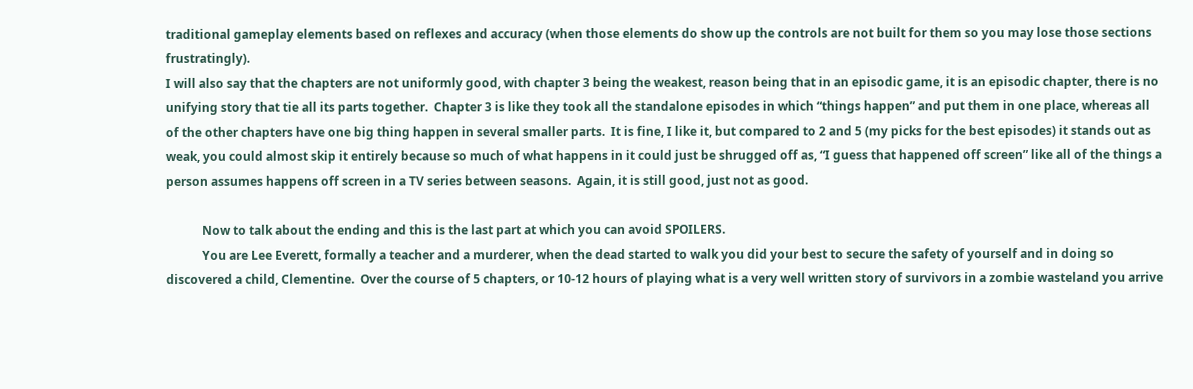traditional gameplay elements based on reflexes and accuracy (when those elements do show up the controls are not built for them so you may lose those sections frustratingly).
I will also say that the chapters are not uniformly good, with chapter 3 being the weakest, reason being that in an episodic game, it is an episodic chapter, there is no unifying story that tie all its parts together.  Chapter 3 is like they took all the standalone episodes in which “things happen” and put them in one place, whereas all of the other chapters have one big thing happen in several smaller parts.  It is fine, I like it, but compared to 2 and 5 (my picks for the best episodes) it stands out as weak, you could almost skip it entirely because so much of what happens in it could just be shrugged off as, “I guess that happened off screen” like all of the things a person assumes happens off screen in a TV series between seasons.  Again, it is still good, just not as good.

            Now to talk about the ending and this is the last part at which you can avoid SPOILERS.
            You are Lee Everett, formally a teacher and a murderer, when the dead started to walk you did your best to secure the safety of yourself and in doing so discovered a child, Clementine.  Over the course of 5 chapters, or 10-12 hours of playing what is a very well written story of survivors in a zombie wasteland you arrive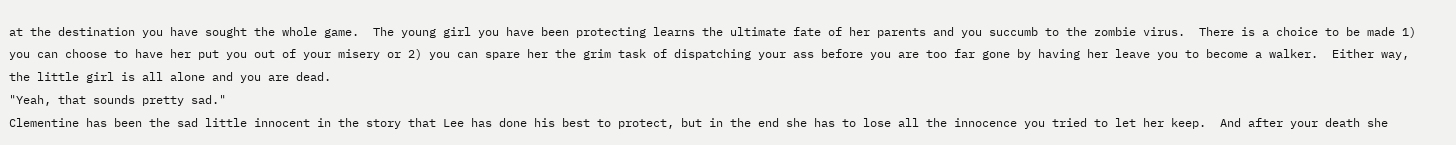at the destination you have sought the whole game.  The young girl you have been protecting learns the ultimate fate of her parents and you succumb to the zombie virus.  There is a choice to be made 1) you can choose to have her put you out of your misery or 2) you can spare her the grim task of dispatching your ass before you are too far gone by having her leave you to become a walker.  Either way, the little girl is all alone and you are dead.
"Yeah, that sounds pretty sad."
Clementine has been the sad little innocent in the story that Lee has done his best to protect, but in the end she has to lose all the innocence you tried to let her keep.  And after your death she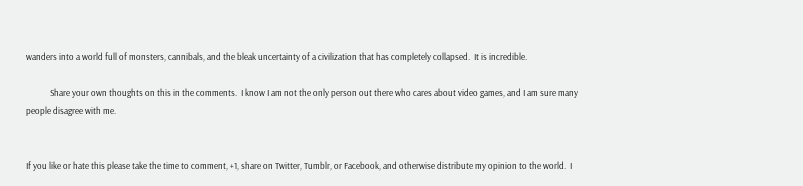wanders into a world full of monsters, cannibals, and the bleak uncertainty of a civilization that has completely collapsed.  It is incredible.

            Share your own thoughts on this in the comments.  I know I am not the only person out there who cares about video games, and I am sure many people disagree with me.


If you like or hate this please take the time to comment, +1, share on Twitter, Tumblr, or Facebook, and otherwise distribute my opinion to the world.  I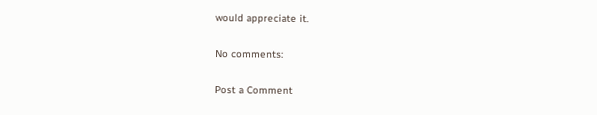would appreciate it.

No comments:

Post a Comment